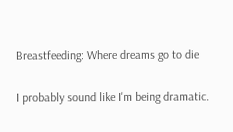Breastfeeding: Where dreams go to die

I probably sound like I'm being dramatic.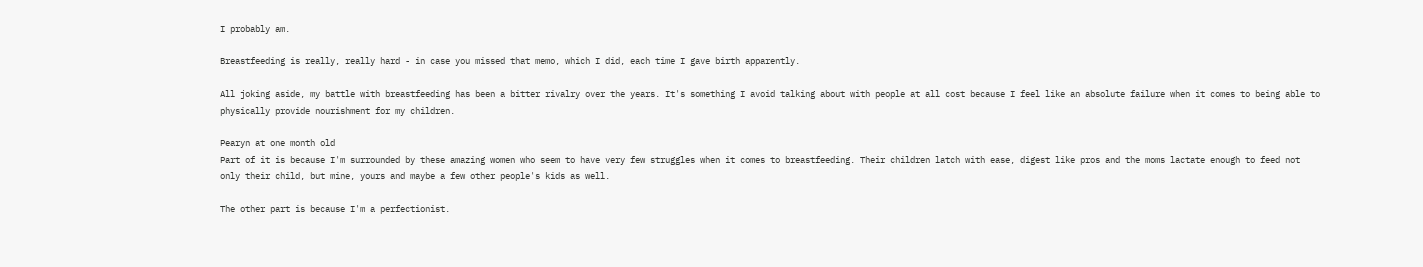I probably am.

Breastfeeding is really, really hard - in case you missed that memo, which I did, each time I gave birth apparently.

All joking aside, my battle with breastfeeding has been a bitter rivalry over the years. It's something I avoid talking about with people at all cost because I feel like an absolute failure when it comes to being able to physically provide nourishment for my children.

Pearyn at one month old
Part of it is because I'm surrounded by these amazing women who seem to have very few struggles when it comes to breastfeeding. Their children latch with ease, digest like pros and the moms lactate enough to feed not only their child, but mine, yours and maybe a few other people's kids as well.

The other part is because I'm a perfectionist.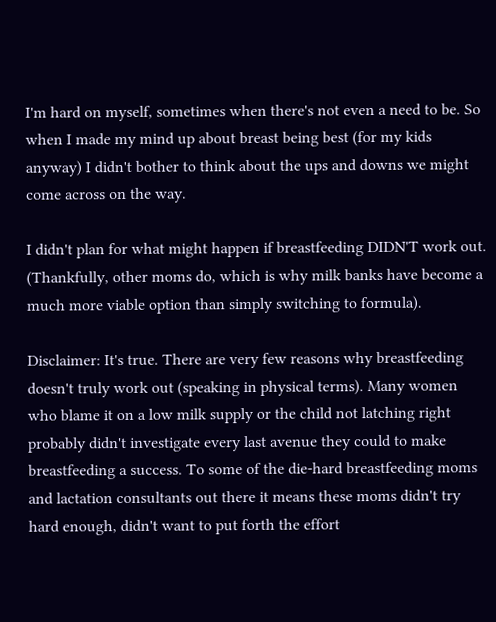I'm hard on myself, sometimes when there's not even a need to be. So when I made my mind up about breast being best (for my kids anyway) I didn't bother to think about the ups and downs we might come across on the way.

I didn't plan for what might happen if breastfeeding DIDN'T work out. (Thankfully, other moms do, which is why milk banks have become a much more viable option than simply switching to formula).

Disclaimer: It's true. There are very few reasons why breastfeeding doesn't truly work out (speaking in physical terms). Many women who blame it on a low milk supply or the child not latching right probably didn't investigate every last avenue they could to make breastfeeding a success. To some of the die-hard breastfeeding moms and lactation consultants out there it means these moms didn't try hard enough, didn't want to put forth the effort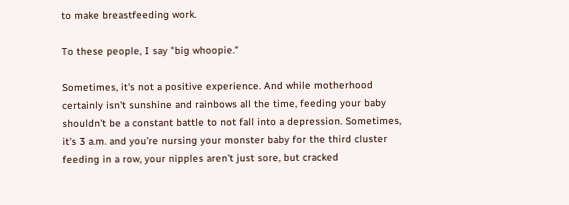to make breastfeeding work.

To these people, I say "big whoopie."

Sometimes, it's not a positive experience. And while motherhood certainly isn't sunshine and rainbows all the time, feeding your baby shouldn't be a constant battle to not fall into a depression. Sometimes, it's 3 a.m. and you're nursing your monster baby for the third cluster feeding in a row, your nipples aren't just sore, but cracked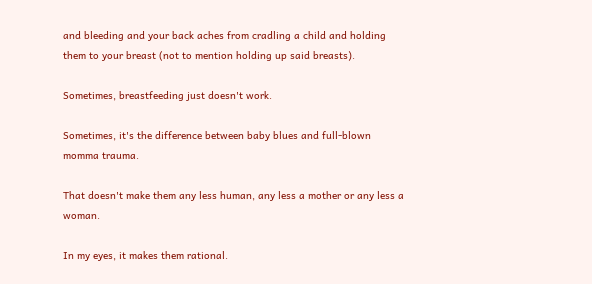and bleeding and your back aches from cradling a child and holding them to your breast (not to mention holding up said breasts).

Sometimes, breastfeeding just doesn't work.

Sometimes, it's the difference between baby blues and full-blown momma trauma.

That doesn't make them any less human, any less a mother or any less a woman.

In my eyes, it makes them rational.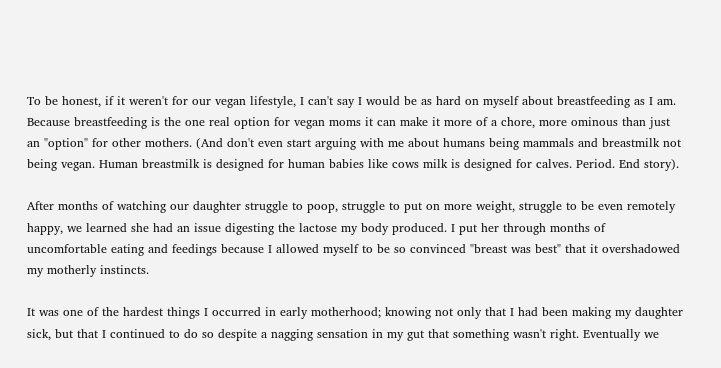To be honest, if it weren't for our vegan lifestyle, I can't say I would be as hard on myself about breastfeeding as I am. Because breastfeeding is the one real option for vegan moms it can make it more of a chore, more ominous than just an "option" for other mothers. (And don't even start arguing with me about humans being mammals and breastmilk not being vegan. Human breastmilk is designed for human babies like cows milk is designed for calves. Period. End story).

After months of watching our daughter struggle to poop, struggle to put on more weight, struggle to be even remotely happy, we learned she had an issue digesting the lactose my body produced. I put her through months of uncomfortable eating and feedings because I allowed myself to be so convinced "breast was best" that it overshadowed my motherly instincts.

It was one of the hardest things I occurred in early motherhood; knowing not only that I had been making my daughter sick, but that I continued to do so despite a nagging sensation in my gut that something wasn't right. Eventually we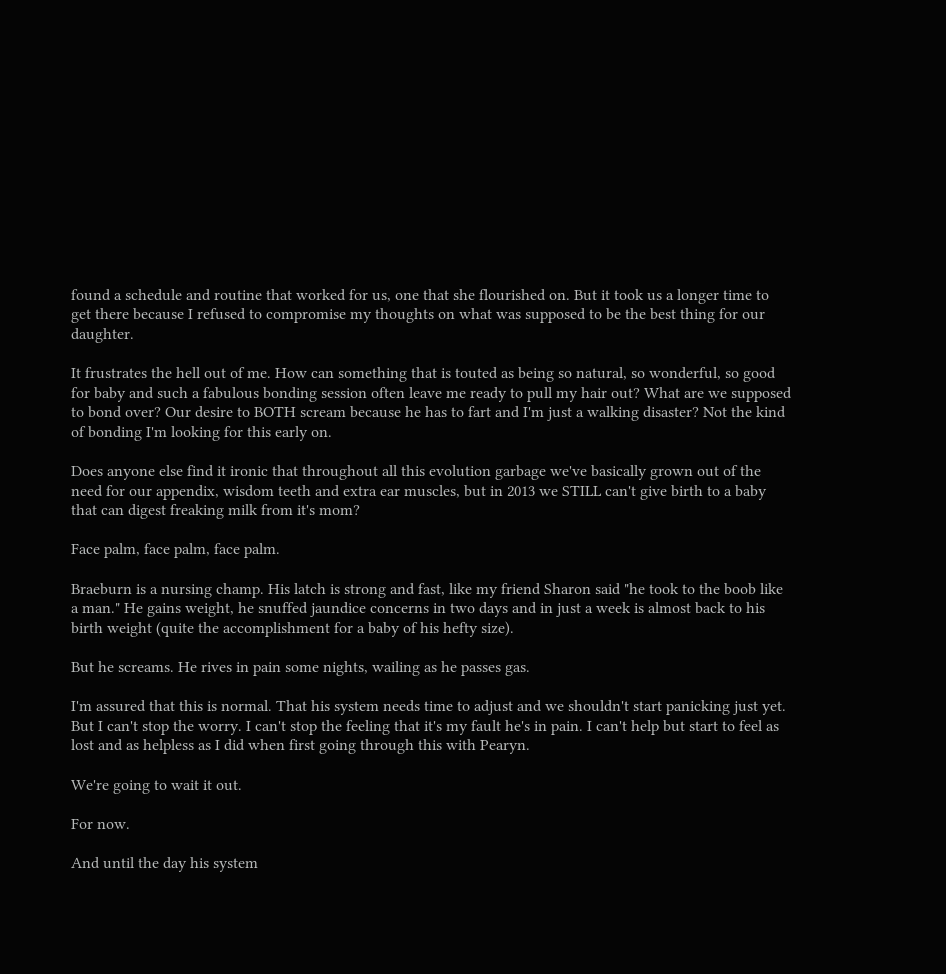found a schedule and routine that worked for us, one that she flourished on. But it took us a longer time to get there because I refused to compromise my thoughts on what was supposed to be the best thing for our daughter.

It frustrates the hell out of me. How can something that is touted as being so natural, so wonderful, so good for baby and such a fabulous bonding session often leave me ready to pull my hair out? What are we supposed to bond over? Our desire to BOTH scream because he has to fart and I'm just a walking disaster? Not the kind of bonding I'm looking for this early on.

Does anyone else find it ironic that throughout all this evolution garbage we've basically grown out of the need for our appendix, wisdom teeth and extra ear muscles, but in 2013 we STILL can't give birth to a baby that can digest freaking milk from it's mom?

Face palm, face palm, face palm.

Braeburn is a nursing champ. His latch is strong and fast, like my friend Sharon said "he took to the boob like a man." He gains weight, he snuffed jaundice concerns in two days and in just a week is almost back to his birth weight (quite the accomplishment for a baby of his hefty size).

But he screams. He rives in pain some nights, wailing as he passes gas.

I'm assured that this is normal. That his system needs time to adjust and we shouldn't start panicking just yet. But I can't stop the worry. I can't stop the feeling that it's my fault he's in pain. I can't help but start to feel as lost and as helpless as I did when first going through this with Pearyn.

We're going to wait it out.

For now.

And until the day his system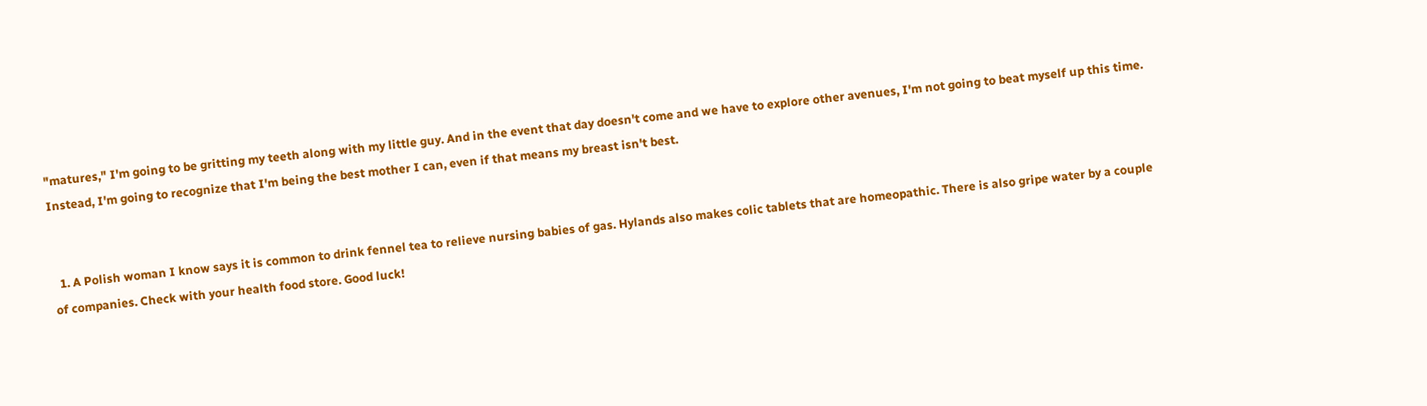"matures," I'm going to be gritting my teeth along with my little guy. And in the event that day doesn't come and we have to explore other avenues, I'm not going to beat myself up this time. Instead, I'm going to recognize that I'm being the best mother I can, even if that means my breast isn't best.


  1. A Polish woman I know says it is common to drink fennel tea to relieve nursing babies of gas. Hylands also makes colic tablets that are homeopathic. There is also gripe water by a couple of companies. Check with your health food store. Good luck!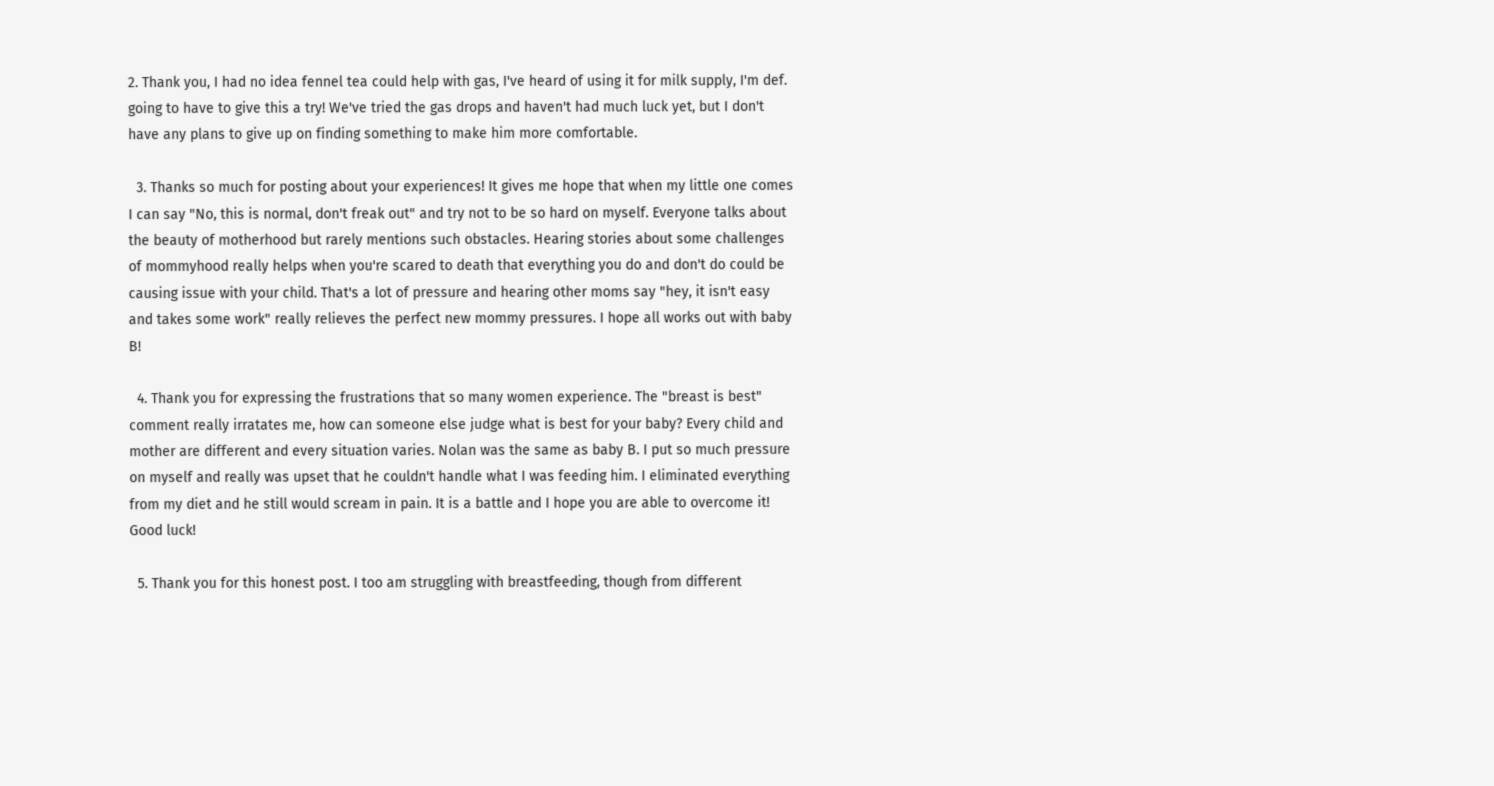2. Thank you, I had no idea fennel tea could help with gas, I've heard of using it for milk supply, I'm def. going to have to give this a try! We've tried the gas drops and haven't had much luck yet, but I don't have any plans to give up on finding something to make him more comfortable.

  3. Thanks so much for posting about your experiences! It gives me hope that when my little one comes I can say "No, this is normal, don't freak out" and try not to be so hard on myself. Everyone talks about the beauty of motherhood but rarely mentions such obstacles. Hearing stories about some challenges of mommyhood really helps when you're scared to death that everything you do and don't do could be causing issue with your child. That's a lot of pressure and hearing other moms say "hey, it isn't easy and takes some work" really relieves the perfect new mommy pressures. I hope all works out with baby B!

  4. Thank you for expressing the frustrations that so many women experience. The "breast is best" comment really irratates me, how can someone else judge what is best for your baby? Every child and mother are different and every situation varies. Nolan was the same as baby B. I put so much pressure on myself and really was upset that he couldn't handle what I was feeding him. I eliminated everything from my diet and he still would scream in pain. It is a battle and I hope you are able to overcome it! Good luck!

  5. Thank you for this honest post. I too am struggling with breastfeeding, though from different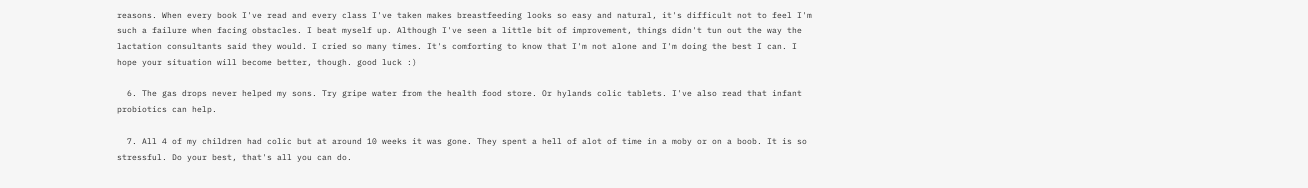reasons. When every book I've read and every class I've taken makes breastfeeding looks so easy and natural, it's difficult not to feel I'm such a failure when facing obstacles. I beat myself up. Although I've seen a little bit of improvement, things didn't tun out the way the lactation consultants said they would. I cried so many times. It's comforting to know that I'm not alone and I'm doing the best I can. I hope your situation will become better, though. good luck :)

  6. The gas drops never helped my sons. Try gripe water from the health food store. Or hylands colic tablets. I've also read that infant probiotics can help.

  7. All 4 of my children had colic but at around 10 weeks it was gone. They spent a hell of alot of time in a moby or on a boob. It is so stressful. Do your best, that's all you can do.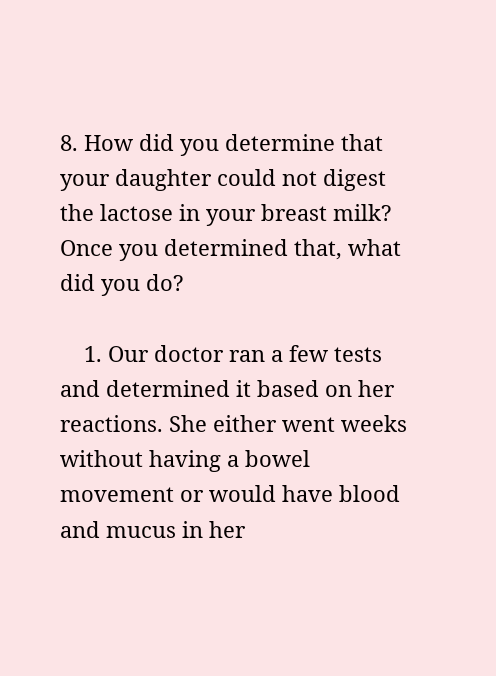8. How did you determine that your daughter could not digest the lactose in your breast milk? Once you determined that, what did you do?

    1. Our doctor ran a few tests and determined it based on her reactions. She either went weeks without having a bowel movement or would have blood and mucus in her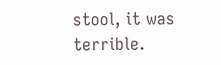stool, it was terrible.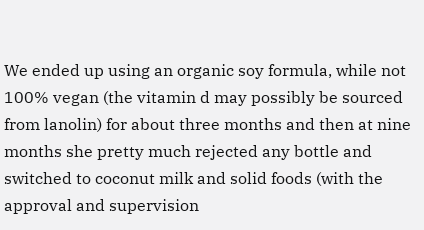We ended up using an organic soy formula, while not 100% vegan (the vitamin d may possibly be sourced from lanolin) for about three months and then at nine months she pretty much rejected any bottle and switched to coconut milk and solid foods (with the approval and supervision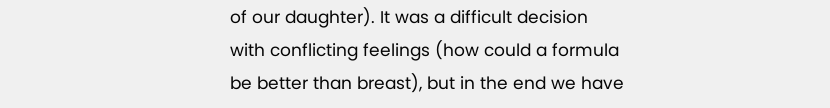of our daughter). It was a difficult decision with conflicting feelings (how could a formula be better than breast), but in the end we have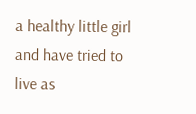a healthy little girl and have tried to live as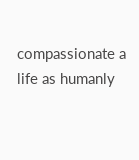compassionate a life as humanly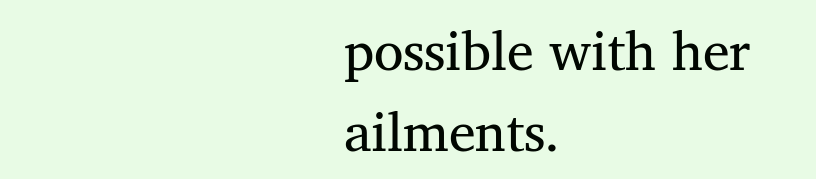possible with her ailments.